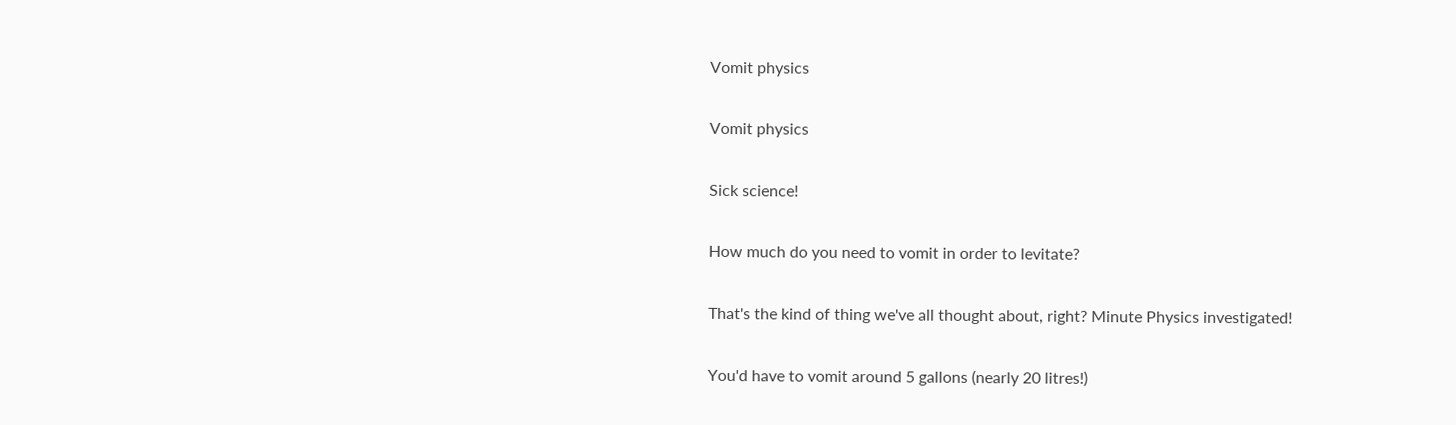Vomit physics

Vomit physics

Sick science!

How much do you need to vomit in order to levitate?

That's the kind of thing we've all thought about, right? Minute Physics investigated!

You'd have to vomit around 5 gallons (nearly 20 litres!)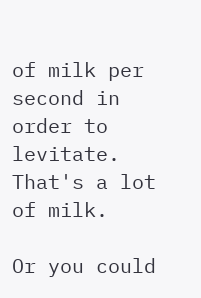of milk per second in order to levitate. That's a lot of milk.

Or you could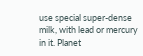use special super-dense milk, with lead or mercury in it. Planet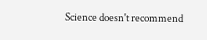Science doesn't recommend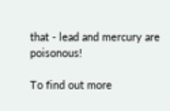that - lead and mercury are poisonous!

To find out more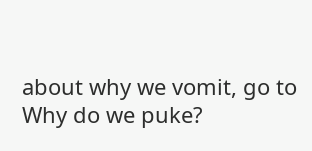about why we vomit, go to Why do we puke?